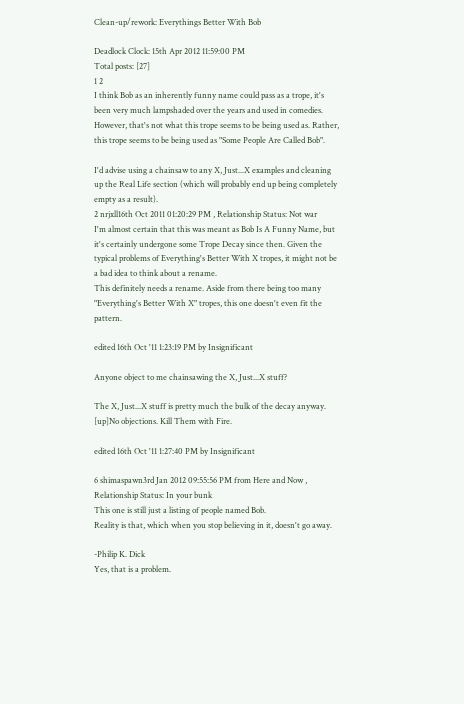Clean-up/rework: Everythings Better With Bob

Deadlock Clock: 15th Apr 2012 11:59:00 PM
Total posts: [27]
1 2
I think Bob as an inherently funny name could pass as a trope, it's been very much lampshaded over the years and used in comedies. However, that's not what this trope seems to be being used as. Rather, this trope seems to be being used as "Some People Are Called Bob".

I'd advise using a chainsaw to any X, Just...X examples and cleaning up the Real Life section (which will probably end up being completely empty as a result).
2 nrjxll16th Oct 2011 01:20:29 PM , Relationship Status: Not war
I'm almost certain that this was meant as Bob Is A Funny Name, but it's certainly undergone some Trope Decay since then. Given the typical problems of Everything's Better With X tropes, it might not be a bad idea to think about a rename.
This definitely needs a rename. Aside from there being too many "Everything's Better With X" tropes, this one doesn't even fit the pattern.

edited 16th Oct '11 1:23:19 PM by Insignificant

Anyone object to me chainsawing the X, Just...X stuff?

The X, Just...X stuff is pretty much the bulk of the decay anyway.
[up]No objections. Kill Them with Fire.

edited 16th Oct '11 1:27:40 PM by Insignificant

6 shimaspawn3rd Jan 2012 09:55:56 PM from Here and Now , Relationship Status: In your bunk
This one is still just a listing of people named Bob.
Reality is that, which when you stop believing in it, doesn't go away.

-Philip K. Dick
Yes, that is a problem.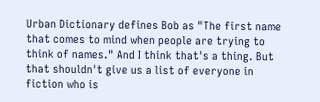Urban Dictionary defines Bob as "The first name that comes to mind when people are trying to think of names." And I think that's a thing. But that shouldn't give us a list of everyone in fiction who is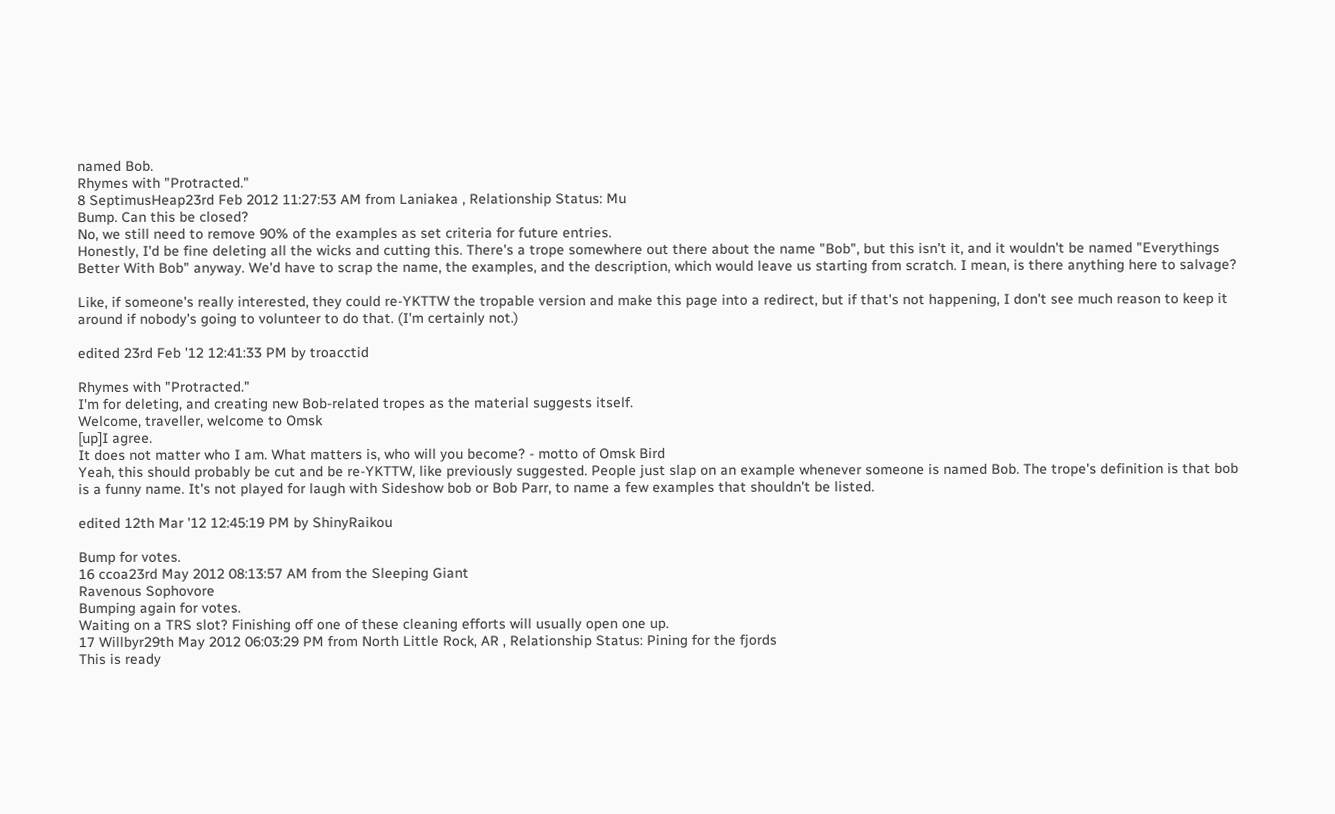named Bob.
Rhymes with "Protracted."
8 SeptimusHeap23rd Feb 2012 11:27:53 AM from Laniakea , Relationship Status: Mu
Bump. Can this be closed?
No, we still need to remove 90% of the examples as set criteria for future entries.
Honestly, I'd be fine deleting all the wicks and cutting this. There's a trope somewhere out there about the name "Bob", but this isn't it, and it wouldn't be named "Everythings Better With Bob" anyway. We'd have to scrap the name, the examples, and the description, which would leave us starting from scratch. I mean, is there anything here to salvage?

Like, if someone's really interested, they could re-YKTTW the tropable version and make this page into a redirect, but if that's not happening, I don't see much reason to keep it around if nobody's going to volunteer to do that. (I'm certainly not.)

edited 23rd Feb '12 12:41:33 PM by troacctid

Rhymes with "Protracted."
I'm for deleting, and creating new Bob-related tropes as the material suggests itself.
Welcome, traveller, welcome to Omsk
[up]I agree.
It does not matter who I am. What matters is, who will you become? - motto of Omsk Bird
Yeah, this should probably be cut and be re-YKTTW, like previously suggested. People just slap on an example whenever someone is named Bob. The trope's definition is that bob is a funny name. It's not played for laugh with Sideshow bob or Bob Parr, to name a few examples that shouldn't be listed.

edited 12th Mar '12 12:45:19 PM by ShinyRaikou

Bump for votes.
16 ccoa23rd May 2012 08:13:57 AM from the Sleeping Giant
Ravenous Sophovore
Bumping again for votes.
Waiting on a TRS slot? Finishing off one of these cleaning efforts will usually open one up.
17 Willbyr29th May 2012 06:03:29 PM from North Little Rock, AR , Relationship Status: Pining for the fjords
This is ready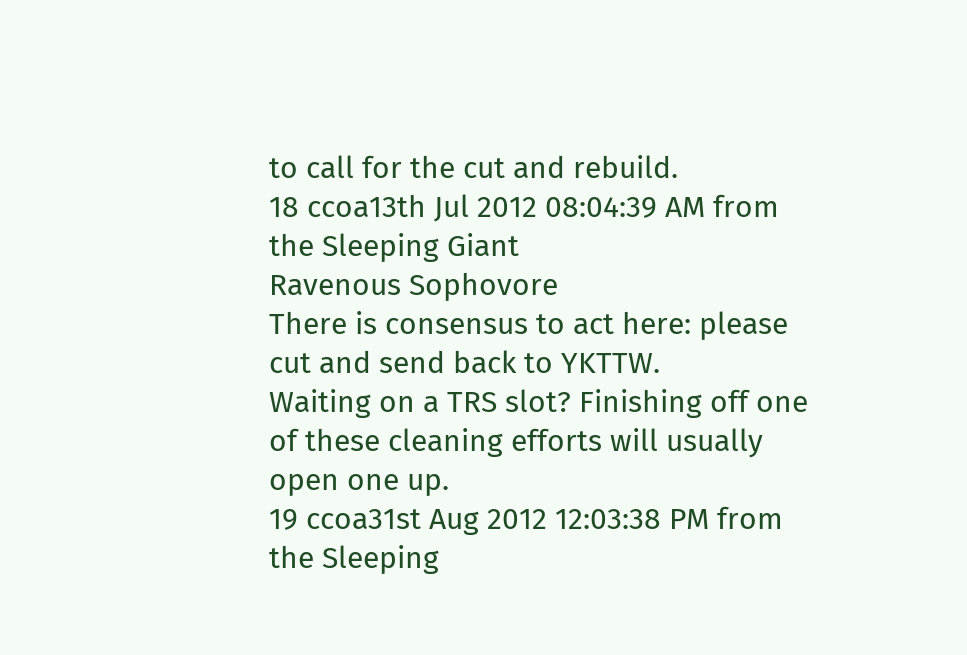to call for the cut and rebuild.
18 ccoa13th Jul 2012 08:04:39 AM from the Sleeping Giant
Ravenous Sophovore
There is consensus to act here: please cut and send back to YKTTW.
Waiting on a TRS slot? Finishing off one of these cleaning efforts will usually open one up.
19 ccoa31st Aug 2012 12:03:38 PM from the Sleeping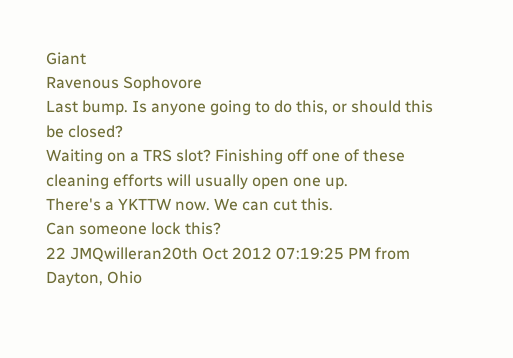Giant
Ravenous Sophovore
Last bump. Is anyone going to do this, or should this be closed?
Waiting on a TRS slot? Finishing off one of these cleaning efforts will usually open one up.
There's a YKTTW now. We can cut this.
Can someone lock this?
22 JMQwilleran20th Oct 2012 07:19:25 PM from Dayton, Ohio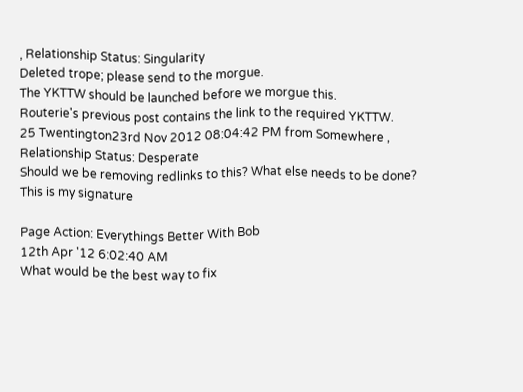, Relationship Status: Singularity
Deleted trope; please send to the morgue.
The YKTTW should be launched before we morgue this.
Routerie's previous post contains the link to the required YKTTW.
25 Twentington23rd Nov 2012 08:04:42 PM from Somewhere , Relationship Status: Desperate
Should we be removing redlinks to this? What else needs to be done?
This is my signature

Page Action: Everythings Better With Bob
12th Apr '12 6:02:40 AM
What would be the best way to fix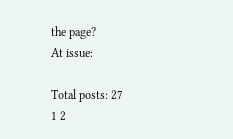the page?
At issue:

Total posts: 27
1 2